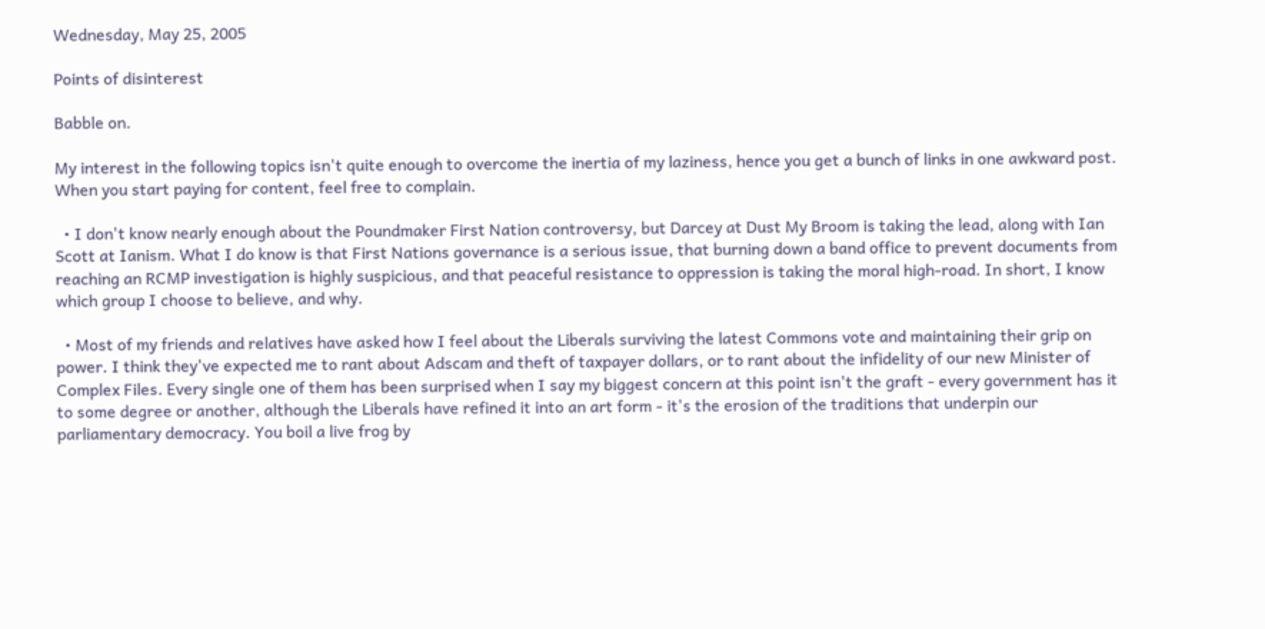Wednesday, May 25, 2005

Points of disinterest

Babble on.

My interest in the following topics isn't quite enough to overcome the inertia of my laziness, hence you get a bunch of links in one awkward post. When you start paying for content, feel free to complain.

  • I don't know nearly enough about the Poundmaker First Nation controversy, but Darcey at Dust My Broom is taking the lead, along with Ian Scott at Ianism. What I do know is that First Nations governance is a serious issue, that burning down a band office to prevent documents from reaching an RCMP investigation is highly suspicious, and that peaceful resistance to oppression is taking the moral high-road. In short, I know which group I choose to believe, and why.

  • Most of my friends and relatives have asked how I feel about the Liberals surviving the latest Commons vote and maintaining their grip on power. I think they've expected me to rant about Adscam and theft of taxpayer dollars, or to rant about the infidelity of our new Minister of Complex Files. Every single one of them has been surprised when I say my biggest concern at this point isn't the graft - every government has it to some degree or another, although the Liberals have refined it into an art form - it's the erosion of the traditions that underpin our parliamentary democracy. You boil a live frog by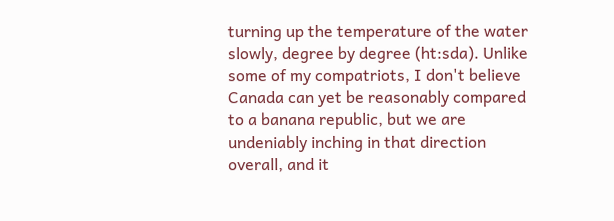turning up the temperature of the water slowly, degree by degree (ht:sda). Unlike some of my compatriots, I don't believe Canada can yet be reasonably compared to a banana republic, but we are undeniably inching in that direction overall, and it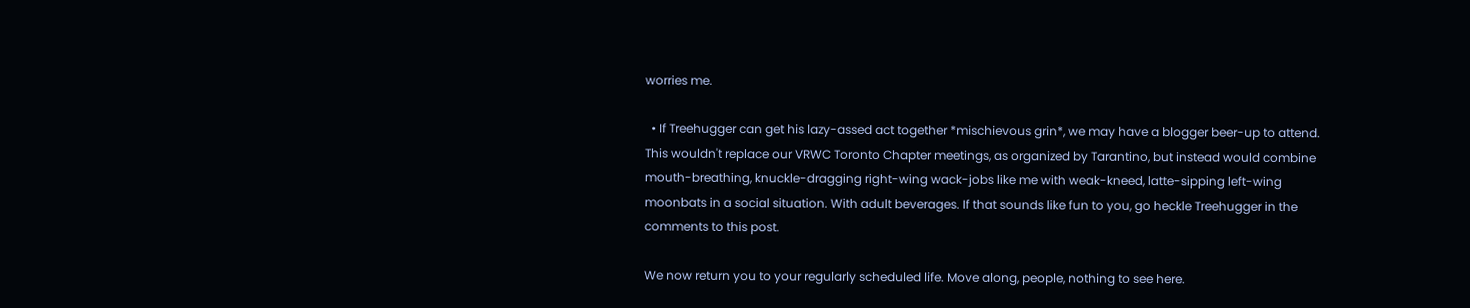worries me.

  • If Treehugger can get his lazy-assed act together *mischievous grin*, we may have a blogger beer-up to attend. This wouldn't replace our VRWC Toronto Chapter meetings, as organized by Tarantino, but instead would combine mouth-breathing, knuckle-dragging right-wing wack-jobs like me with weak-kneed, latte-sipping left-wing moonbats in a social situation. With adult beverages. If that sounds like fun to you, go heckle Treehugger in the comments to this post.

We now return you to your regularly scheduled life. Move along, people, nothing to see here.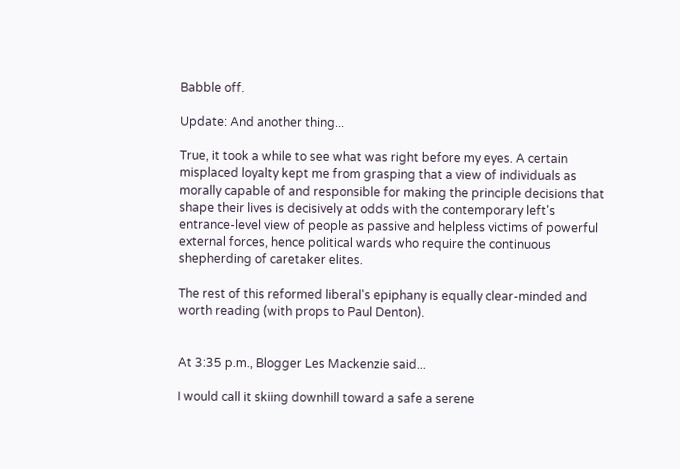Babble off.

Update: And another thing...

True, it took a while to see what was right before my eyes. A certain misplaced loyalty kept me from grasping that a view of individuals as morally capable of and responsible for making the principle decisions that shape their lives is decisively at odds with the contemporary left's entrance-level view of people as passive and helpless victims of powerful external forces, hence political wards who require the continuous shepherding of caretaker elites.

The rest of this reformed liberal's epiphany is equally clear-minded and worth reading (with props to Paul Denton).


At 3:35 p.m., Blogger Les Mackenzie said...

I would call it skiing downhill toward a safe a serene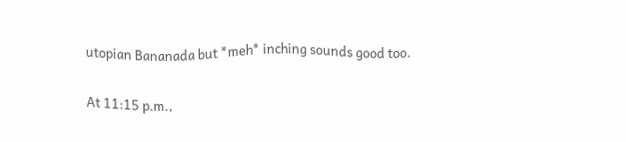utopian Bananada but *meh* inching sounds good too.

At 11:15 p.m.,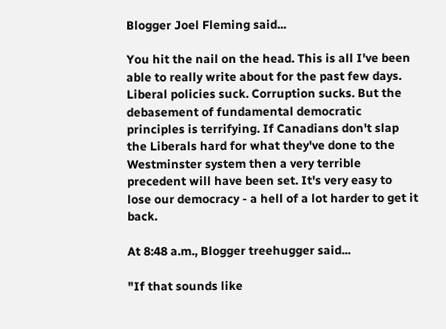Blogger Joel Fleming said...

You hit the nail on the head. This is all I've been able to really write about for the past few days. Liberal policies suck. Corruption sucks. But the debasement of fundamental democratic principles is terrifying. If Canadians don't slap the Liberals hard for what they've done to the Westminster system then a very terrible precedent will have been set. It's very easy to lose our democracy - a hell of a lot harder to get it back.

At 8:48 a.m., Blogger treehugger said...

"If that sounds like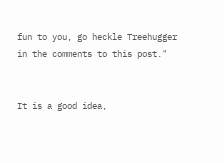fun to you, go heckle Treehugger in the comments to this post."


It is a good idea,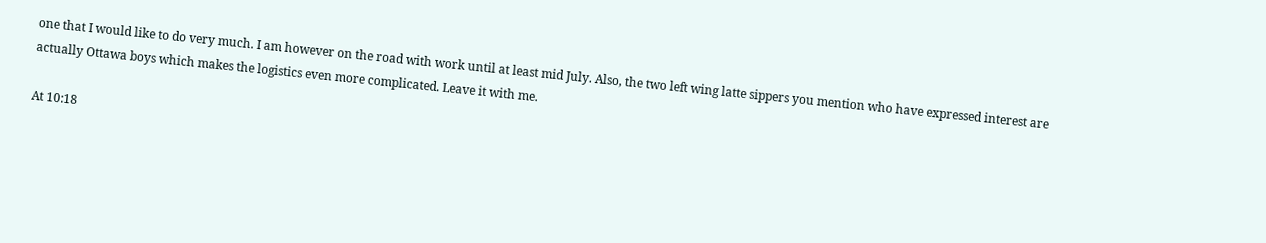one that I would like to do very much. I am however on the road with work until at least mid July. Also, the two left wing latte sippers you mention who have expressed interest are actually Ottawa boys which makes the logistics even more complicated. Leave it with me.

At 10:18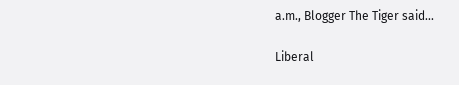a.m., Blogger The Tiger said...

Liberal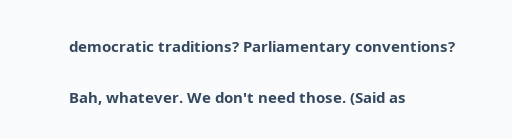democratic traditions? Parliamentary conventions?

Bah, whatever. We don't need those. (Said as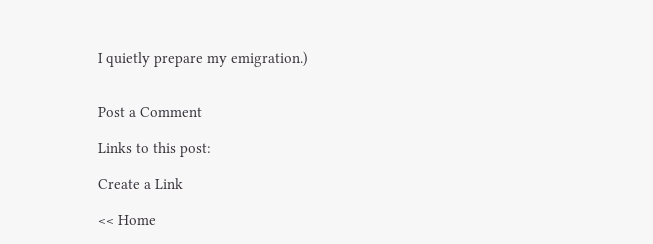I quietly prepare my emigration.)


Post a Comment

Links to this post:

Create a Link

<< Home